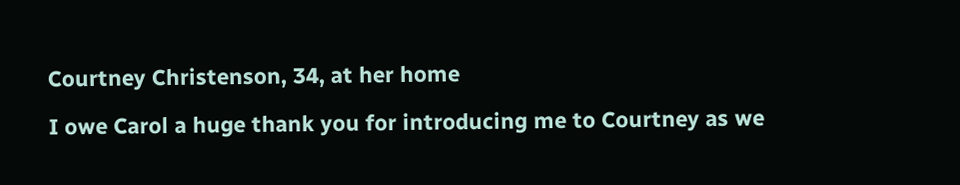Courtney Christenson, 34, at her home

I owe Carol a huge thank you for introducing me to Courtney as we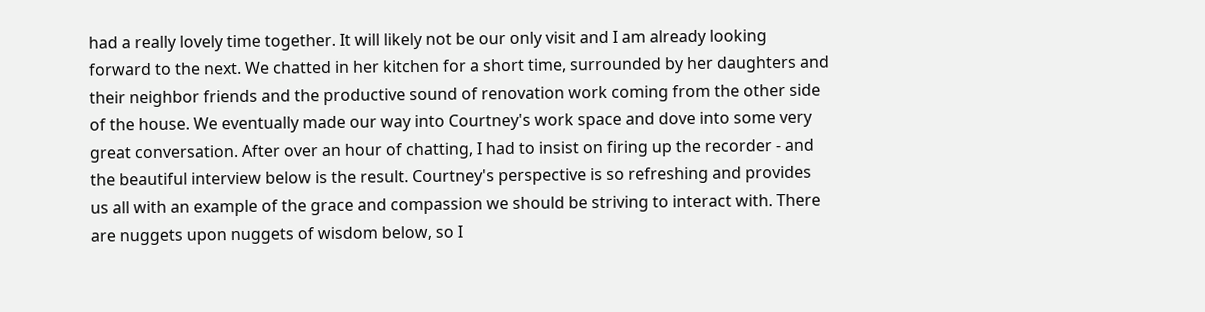had a really lovely time together. It will likely not be our only visit and I am already looking forward to the next. We chatted in her kitchen for a short time, surrounded by her daughters and their neighbor friends and the productive sound of renovation work coming from the other side of the house. We eventually made our way into Courtney's work space and dove into some very great conversation. After over an hour of chatting, I had to insist on firing up the recorder - and the beautiful interview below is the result. Courtney's perspective is so refreshing and provides us all with an example of the grace and compassion we should be striving to interact with. There are nuggets upon nuggets of wisdom below, so I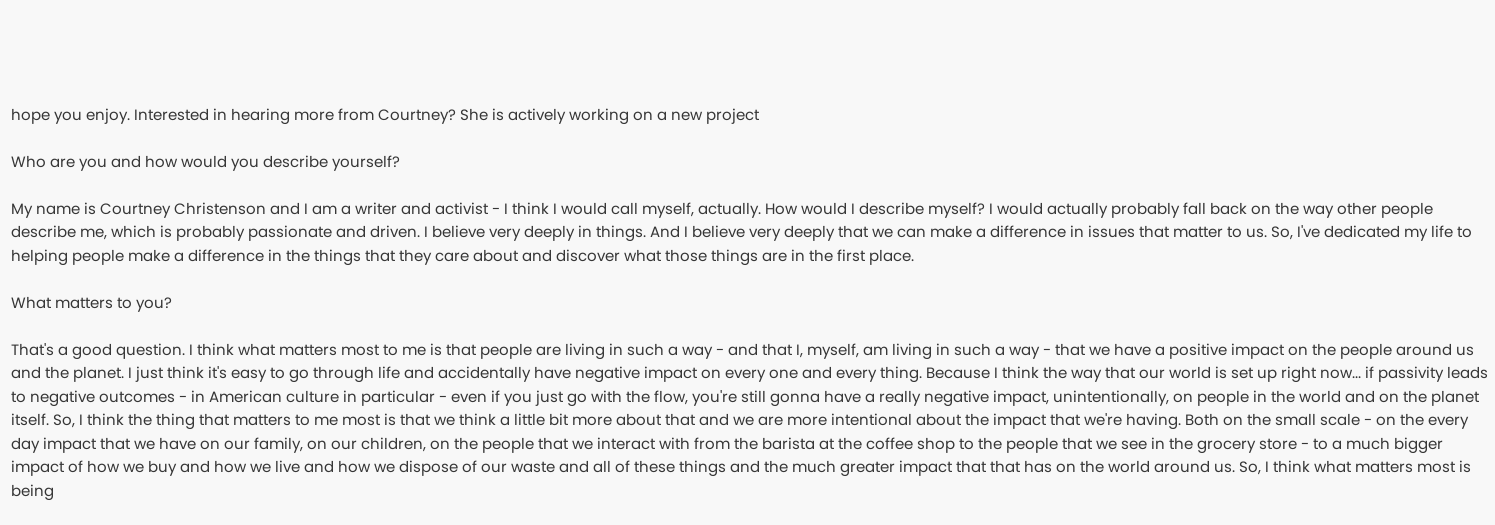hope you enjoy. Interested in hearing more from Courtney? She is actively working on a new project

Who are you and how would you describe yourself?

My name is Courtney Christenson and I am a writer and activist - I think I would call myself, actually. How would I describe myself? I would actually probably fall back on the way other people describe me, which is probably passionate and driven. I believe very deeply in things. And I believe very deeply that we can make a difference in issues that matter to us. So, I've dedicated my life to helping people make a difference in the things that they care about and discover what those things are in the first place.

What matters to you?

That's a good question. I think what matters most to me is that people are living in such a way - and that I, myself, am living in such a way - that we have a positive impact on the people around us and the planet. I just think it's easy to go through life and accidentally have negative impact on every one and every thing. Because I think the way that our world is set up right now... if passivity leads to negative outcomes - in American culture in particular - even if you just go with the flow, you're still gonna have a really negative impact, unintentionally, on people in the world and on the planet itself. So, I think the thing that matters to me most is that we think a little bit more about that and we are more intentional about the impact that we're having. Both on the small scale - on the every day impact that we have on our family, on our children, on the people that we interact with from the barista at the coffee shop to the people that we see in the grocery store - to a much bigger impact of how we buy and how we live and how we dispose of our waste and all of these things and the much greater impact that that has on the world around us. So, I think what matters most is being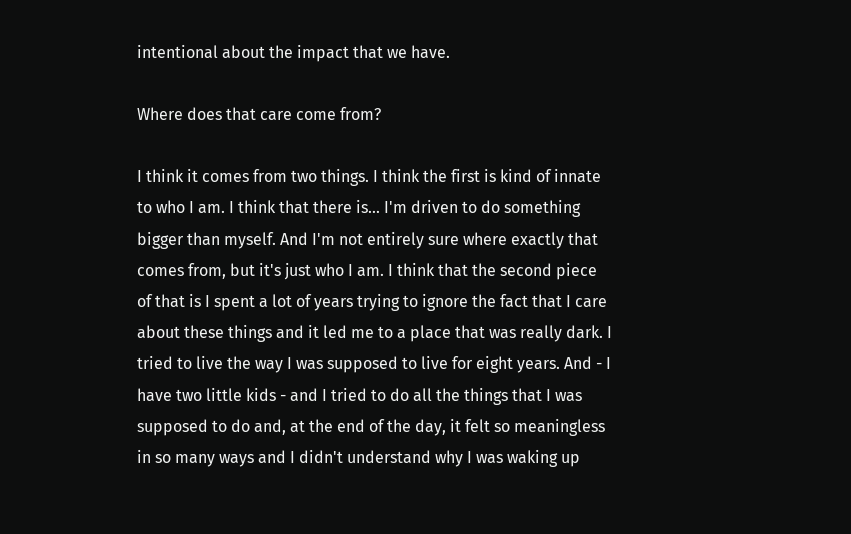intentional about the impact that we have.

Where does that care come from?

I think it comes from two things. I think the first is kind of innate to who I am. I think that there is... I'm driven to do something bigger than myself. And I'm not entirely sure where exactly that comes from, but it's just who I am. I think that the second piece of that is I spent a lot of years trying to ignore the fact that I care about these things and it led me to a place that was really dark. I tried to live the way I was supposed to live for eight years. And - I have two little kids - and I tried to do all the things that I was supposed to do and, at the end of the day, it felt so meaningless in so many ways and I didn't understand why I was waking up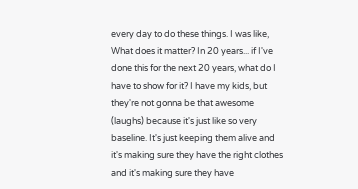every day to do these things. I was like, What does it matter? In 20 years... if I've done this for the next 20 years, what do I have to show for it? I have my kids, but they're not gonna be that awesome (laughs) because it's just like so very baseline. It's just keeping them alive and it's making sure they have the right clothes and it's making sure they have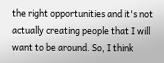the right opportunities and it's not actually creating people that I will want to be around. So, I think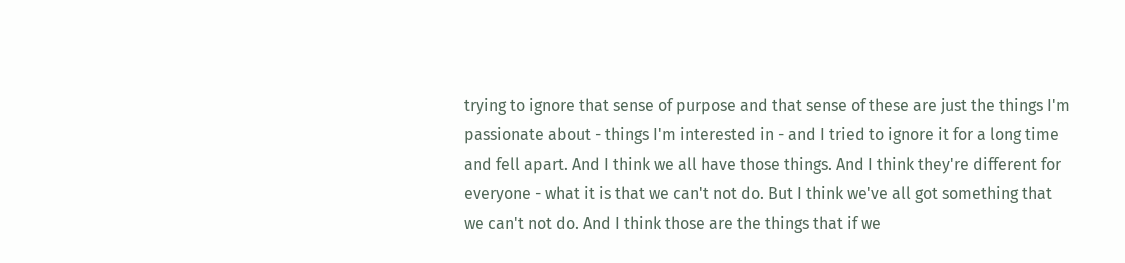trying to ignore that sense of purpose and that sense of these are just the things I'm passionate about - things I'm interested in - and I tried to ignore it for a long time and fell apart. And I think we all have those things. And I think they're different for everyone - what it is that we can't not do. But I think we've all got something that we can't not do. And I think those are the things that if we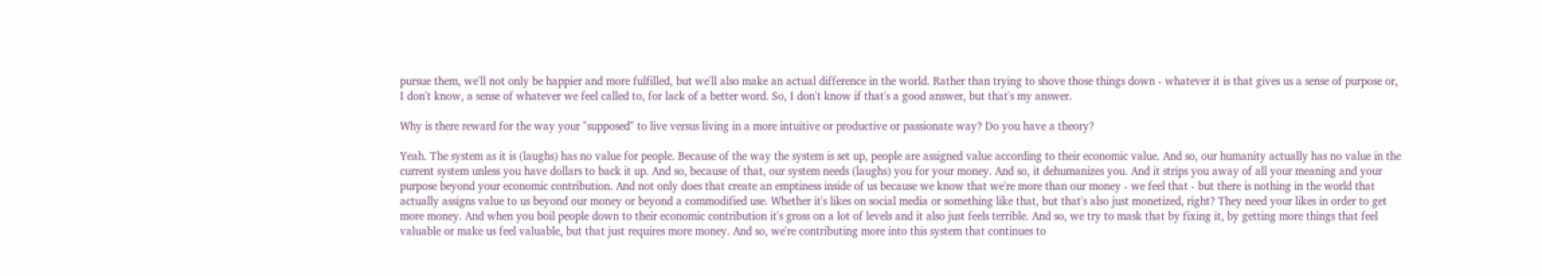pursue them, we'll not only be happier and more fulfilled, but we'll also make an actual difference in the world. Rather than trying to shove those things down - whatever it is that gives us a sense of purpose or, I don't know, a sense of whatever we feel called to, for lack of a better word. So, I don't know if that's a good answer, but that's my answer.

Why is there reward for the way your "supposed" to live versus living in a more intuitive or productive or passionate way? Do you have a theory?

Yeah. The system as it is (laughs) has no value for people. Because of the way the system is set up, people are assigned value according to their economic value. And so, our humanity actually has no value in the current system unless you have dollars to back it up. And so, because of that, our system needs (laughs) you for your money. And so, it dehumanizes you. And it strips you away of all your meaning and your purpose beyond your economic contribution. And not only does that create an emptiness inside of us because we know that we're more than our money - we feel that - but there is nothing in the world that actually assigns value to us beyond our money or beyond a commodified use. Whether it's likes on social media or something like that, but that's also just monetized, right? They need your likes in order to get more money. And when you boil people down to their economic contribution it's gross on a lot of levels and it also just feels terrible. And so, we try to mask that by fixing it, by getting more things that feel valuable or make us feel valuable, but that just requires more money. And so, we're contributing more into this system that continues to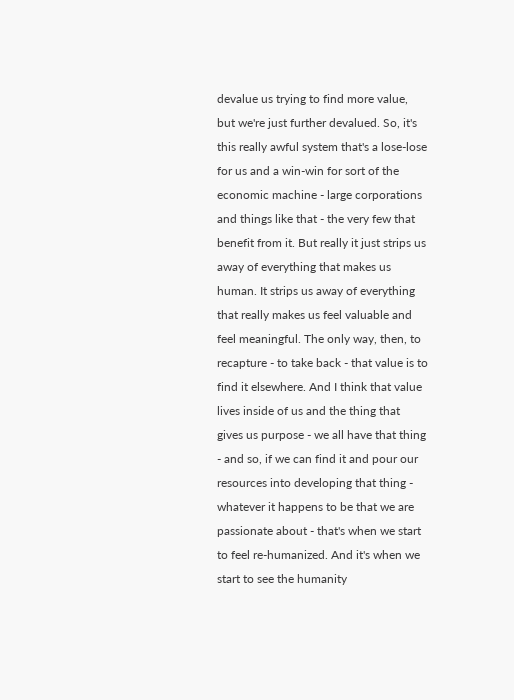devalue us trying to find more value, but we're just further devalued. So, it's this really awful system that's a lose-lose for us and a win-win for sort of the economic machine - large corporations and things like that - the very few that benefit from it. But really it just strips us away of everything that makes us human. It strips us away of everything that really makes us feel valuable and feel meaningful. The only way, then, to recapture - to take back - that value is to find it elsewhere. And I think that value lives inside of us and the thing that gives us purpose - we all have that thing - and so, if we can find it and pour our resources into developing that thing - whatever it happens to be that we are passionate about - that's when we start to feel re-humanized. And it's when we start to see the humanity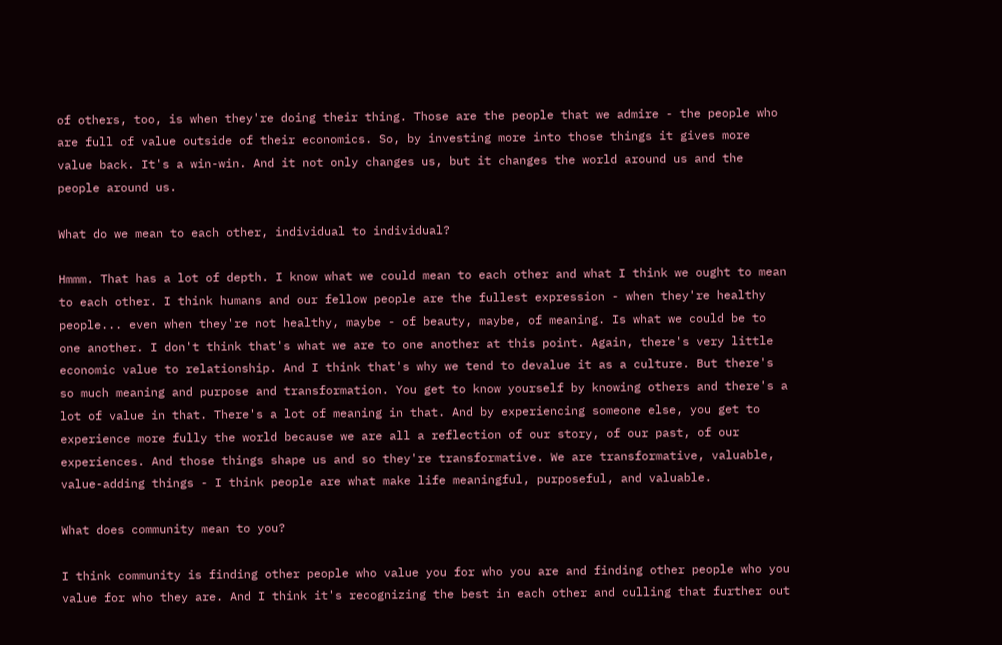of others, too, is when they're doing their thing. Those are the people that we admire - the people who are full of value outside of their economics. So, by investing more into those things it gives more value back. It's a win-win. And it not only changes us, but it changes the world around us and the people around us.

What do we mean to each other, individual to individual?

Hmmm. That has a lot of depth. I know what we could mean to each other and what I think we ought to mean to each other. I think humans and our fellow people are the fullest expression - when they're healthy people... even when they're not healthy, maybe - of beauty, maybe, of meaning. Is what we could be to one another. I don't think that's what we are to one another at this point. Again, there's very little economic value to relationship. And I think that's why we tend to devalue it as a culture. But there's so much meaning and purpose and transformation. You get to know yourself by knowing others and there's a lot of value in that. There's a lot of meaning in that. And by experiencing someone else, you get to experience more fully the world because we are all a reflection of our story, of our past, of our experiences. And those things shape us and so they're transformative. We are transformative, valuable, value-adding things - I think people are what make life meaningful, purposeful, and valuable.

What does community mean to you?

I think community is finding other people who value you for who you are and finding other people who you value for who they are. And I think it's recognizing the best in each other and culling that further out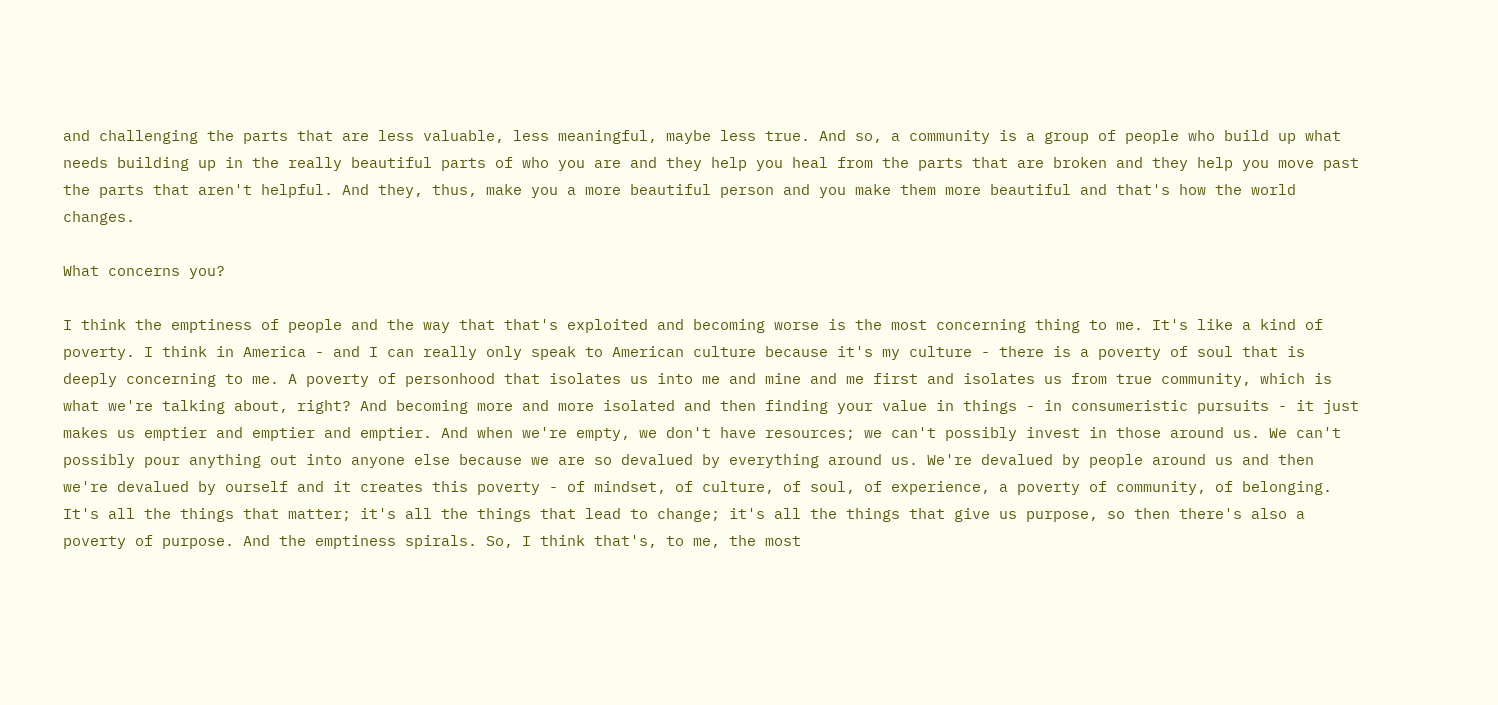and challenging the parts that are less valuable, less meaningful, maybe less true. And so, a community is a group of people who build up what needs building up in the really beautiful parts of who you are and they help you heal from the parts that are broken and they help you move past the parts that aren't helpful. And they, thus, make you a more beautiful person and you make them more beautiful and that's how the world changes.

What concerns you?

I think the emptiness of people and the way that that's exploited and becoming worse is the most concerning thing to me. It's like a kind of poverty. I think in America - and I can really only speak to American culture because it's my culture - there is a poverty of soul that is deeply concerning to me. A poverty of personhood that isolates us into me and mine and me first and isolates us from true community, which is what we're talking about, right? And becoming more and more isolated and then finding your value in things - in consumeristic pursuits - it just makes us emptier and emptier and emptier. And when we're empty, we don't have resources; we can't possibly invest in those around us. We can't possibly pour anything out into anyone else because we are so devalued by everything around us. We're devalued by people around us and then we're devalued by ourself and it creates this poverty - of mindset, of culture, of soul, of experience, a poverty of community, of belonging. It's all the things that matter; it's all the things that lead to change; it's all the things that give us purpose, so then there's also a poverty of purpose. And the emptiness spirals. So, I think that's, to me, the most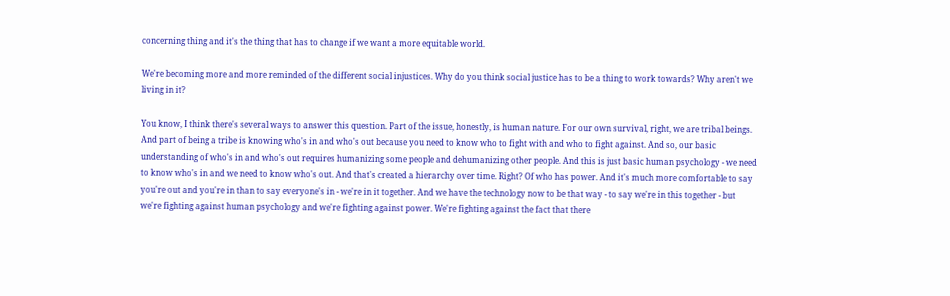concerning thing and it's the thing that has to change if we want a more equitable world.

We're becoming more and more reminded of the different social injustices. Why do you think social justice has to be a thing to work towards? Why aren't we living in it?

You know, I think there's several ways to answer this question. Part of the issue, honestly, is human nature. For our own survival, right, we are tribal beings. And part of being a tribe is knowing who's in and who's out because you need to know who to fight with and who to fight against. And so, our basic understanding of who's in and who's out requires humanizing some people and dehumanizing other people. And this is just basic human psychology - we need to know who's in and we need to know who's out. And that's created a hierarchy over time. Right? Of who has power. And it's much more comfortable to say you're out and you're in than to say everyone's in - we're in it together. And we have the technology now to be that way - to say we're in this together - but we're fighting against human psychology and we're fighting against power. We're fighting against the fact that there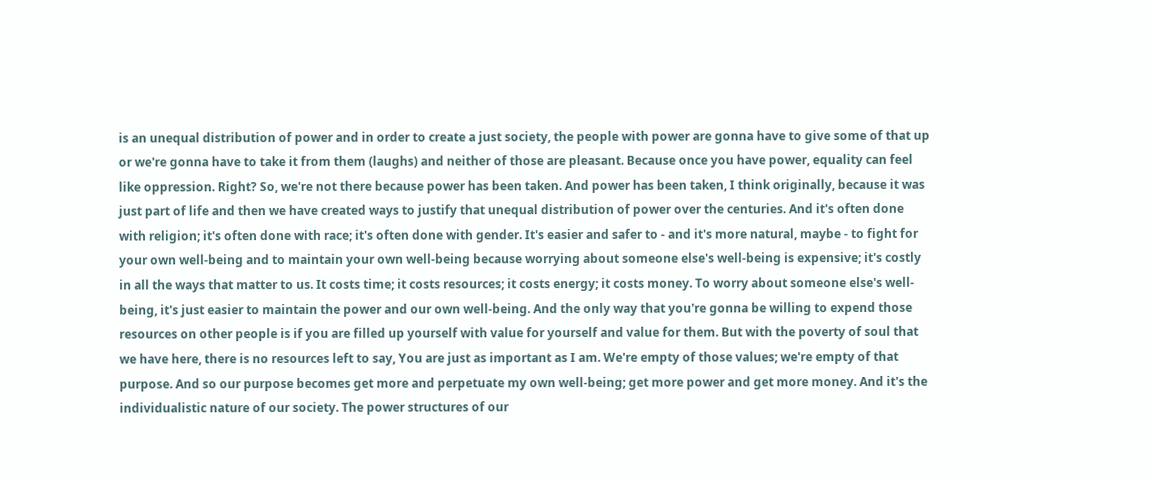is an unequal distribution of power and in order to create a just society, the people with power are gonna have to give some of that up or we're gonna have to take it from them (laughs) and neither of those are pleasant. Because once you have power, equality can feel like oppression. Right? So, we're not there because power has been taken. And power has been taken, I think originally, because it was just part of life and then we have created ways to justify that unequal distribution of power over the centuries. And it's often done with religion; it's often done with race; it's often done with gender. It's easier and safer to - and it's more natural, maybe - to fight for your own well-being and to maintain your own well-being because worrying about someone else's well-being is expensive; it's costly in all the ways that matter to us. It costs time; it costs resources; it costs energy; it costs money. To worry about someone else's well-being, it's just easier to maintain the power and our own well-being. And the only way that you're gonna be willing to expend those resources on other people is if you are filled up yourself with value for yourself and value for them. But with the poverty of soul that we have here, there is no resources left to say, You are just as important as I am. We're empty of those values; we're empty of that purpose. And so our purpose becomes get more and perpetuate my own well-being; get more power and get more money. And it's the individualistic nature of our society. The power structures of our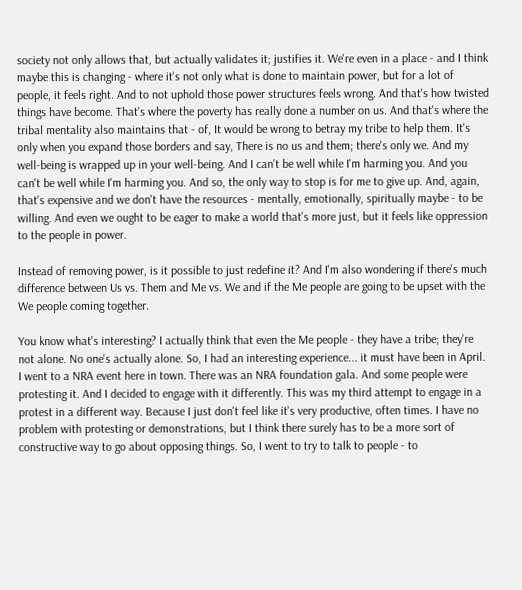society not only allows that, but actually validates it; justifies it. We're even in a place - and I think maybe this is changing - where it's not only what is done to maintain power, but for a lot of people, it feels right. And to not uphold those power structures feels wrong. And that's how twisted things have become. That's where the poverty has really done a number on us. And that's where the tribal mentality also maintains that - of, It would be wrong to betray my tribe to help them. It's only when you expand those borders and say, There is no us and them; there's only we. And my well-being is wrapped up in your well-being. And I can't be well while I'm harming you. And you can't be well while I'm harming you. And so, the only way to stop is for me to give up. And, again, that's expensive and we don't have the resources - mentally, emotionally, spiritually maybe - to be willing. And even we ought to be eager to make a world that's more just, but it feels like oppression to the people in power.

Instead of removing power, is it possible to just redefine it? And I'm also wondering if there's much difference between Us vs. Them and Me vs. We and if the Me people are going to be upset with the We people coming together.

You know what's interesting? I actually think that even the Me people - they have a tribe; they're not alone. No one's actually alone. So, I had an interesting experience... it must have been in April. I went to a NRA event here in town. There was an NRA foundation gala. And some people were protesting it. And I decided to engage with it differently. This was my third attempt to engage in a protest in a different way. Because I just don't feel like it's very productive, often times. I have no problem with protesting or demonstrations, but I think there surely has to be a more sort of constructive way to go about opposing things. So, I went to try to talk to people - to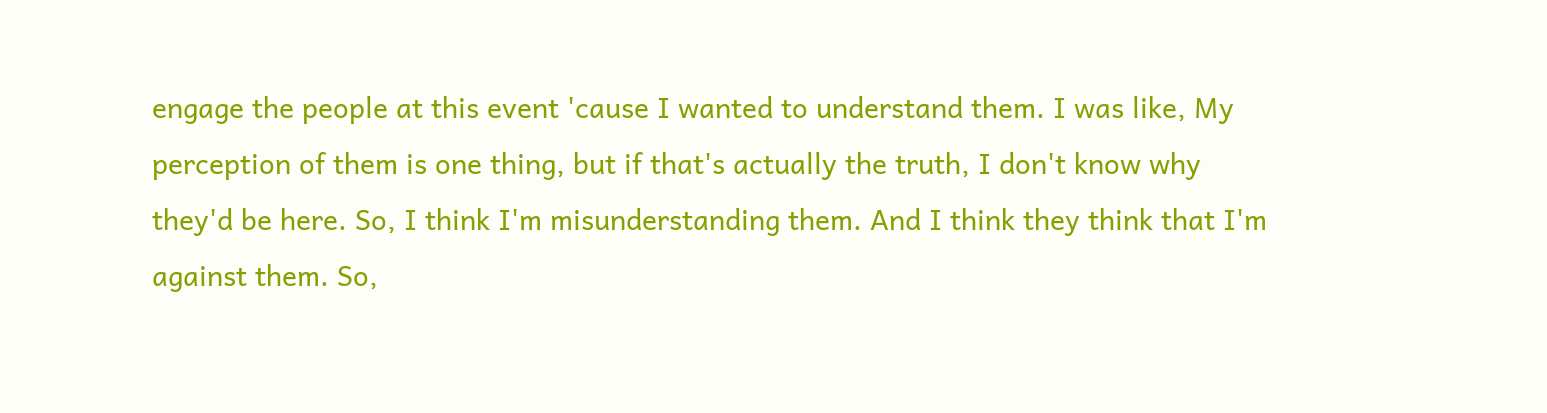engage the people at this event 'cause I wanted to understand them. I was like, My perception of them is one thing, but if that's actually the truth, I don't know why they'd be here. So, I think I'm misunderstanding them. And I think they think that I'm against them. So,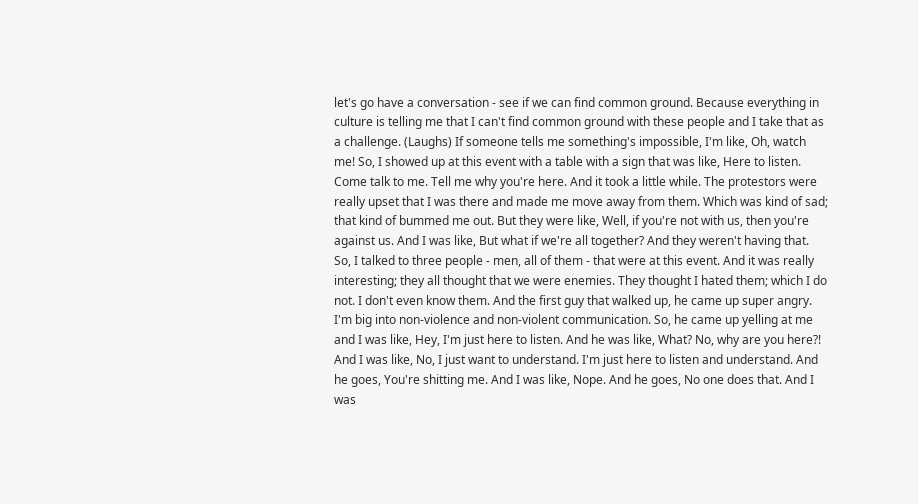let's go have a conversation - see if we can find common ground. Because everything in culture is telling me that I can't find common ground with these people and I take that as a challenge. (Laughs) If someone tells me something's impossible, I'm like, Oh, watch me! So, I showed up at this event with a table with a sign that was like, Here to listen. Come talk to me. Tell me why you're here. And it took a little while. The protestors were really upset that I was there and made me move away from them. Which was kind of sad; that kind of bummed me out. But they were like, Well, if you're not with us, then you're against us. And I was like, But what if we're all together? And they weren't having that. So, I talked to three people - men, all of them - that were at this event. And it was really interesting; they all thought that we were enemies. They thought I hated them; which I do not. I don't even know them. And the first guy that walked up, he came up super angry. I'm big into non-violence and non-violent communication. So, he came up yelling at me and I was like, Hey, I'm just here to listen. And he was like, What? No, why are you here?! And I was like, No, I just want to understand. I'm just here to listen and understand. And he goes, You're shitting me. And I was like, Nope. And he goes, No one does that. And I was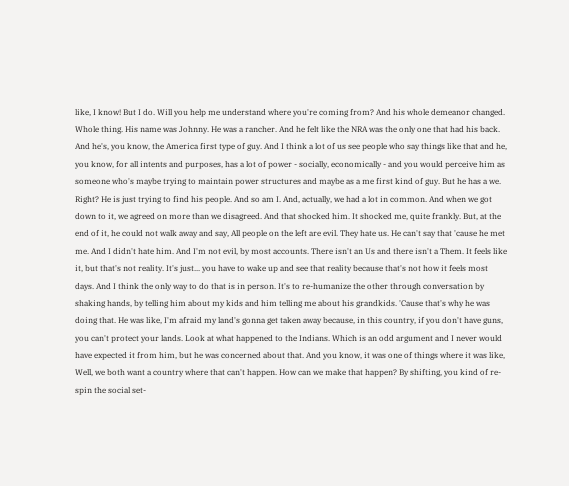like, I know! But I do. Will you help me understand where you're coming from? And his whole demeanor changed. Whole thing. His name was Johnny. He was a rancher. And he felt like the NRA was the only one that had his back. And he's, you know, the America first type of guy. And I think a lot of us see people who say things like that and he, you know, for all intents and purposes, has a lot of power - socially, economically - and you would perceive him as someone who's maybe trying to maintain power structures and maybe as a me first kind of guy. But he has a we. Right? He is just trying to find his people. And so am I. And, actually, we had a lot in common. And when we got down to it, we agreed on more than we disagreed. And that shocked him. It shocked me, quite frankly. But, at the end of it, he could not walk away and say, All people on the left are evil. They hate us. He can't say that 'cause he met me. And I didn't hate him. And I'm not evil, by most accounts. There isn't an Us and there isn't a Them. It feels like it, but that's not reality. It's just... you have to wake up and see that reality because that's not how it feels most days. And I think the only way to do that is in person. It's to re-humanize the other through conversation by shaking hands, by telling him about my kids and him telling me about his grandkids. 'Cause that's why he was doing that. He was like, I'm afraid my land's gonna get taken away because, in this country, if you don't have guns, you can't protect your lands. Look at what happened to the Indians. Which is an odd argument and I never would have expected it from him, but he was concerned about that. And you know, it was one of things where it was like, Well, we both want a country where that can't happen. How can we make that happen? By shifting, you kind of re-spin the social set-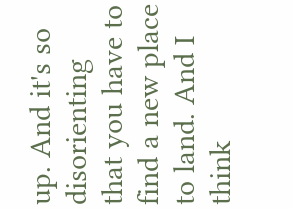up. And it's so disorienting that you have to find a new place to land. And I think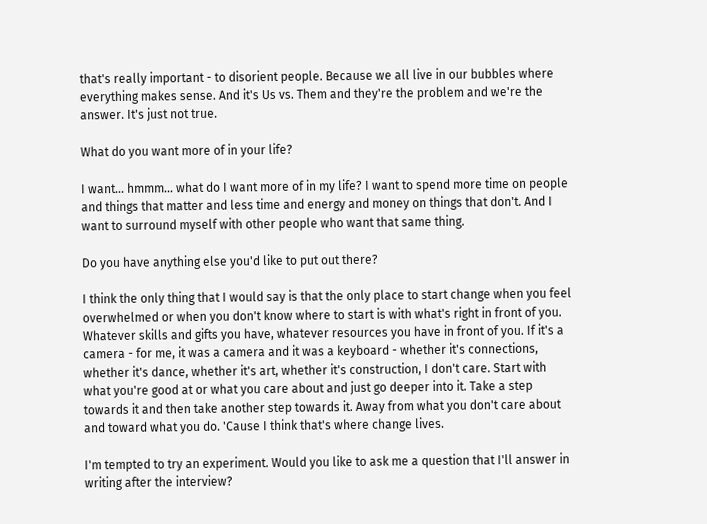that's really important - to disorient people. Because we all live in our bubbles where everything makes sense. And it's Us vs. Them and they're the problem and we're the answer. It's just not true.

What do you want more of in your life?

I want... hmmm... what do I want more of in my life? I want to spend more time on people and things that matter and less time and energy and money on things that don't. And I want to surround myself with other people who want that same thing.

Do you have anything else you'd like to put out there?

I think the only thing that I would say is that the only place to start change when you feel overwhelmed or when you don't know where to start is with what's right in front of you. Whatever skills and gifts you have, whatever resources you have in front of you. If it's a camera - for me, it was a camera and it was a keyboard - whether it's connections, whether it's dance, whether it's art, whether it's construction, I don't care. Start with what you're good at or what you care about and just go deeper into it. Take a step towards it and then take another step towards it. Away from what you don't care about and toward what you do. 'Cause I think that's where change lives.

I'm tempted to try an experiment. Would you like to ask me a question that I'll answer in writing after the interview?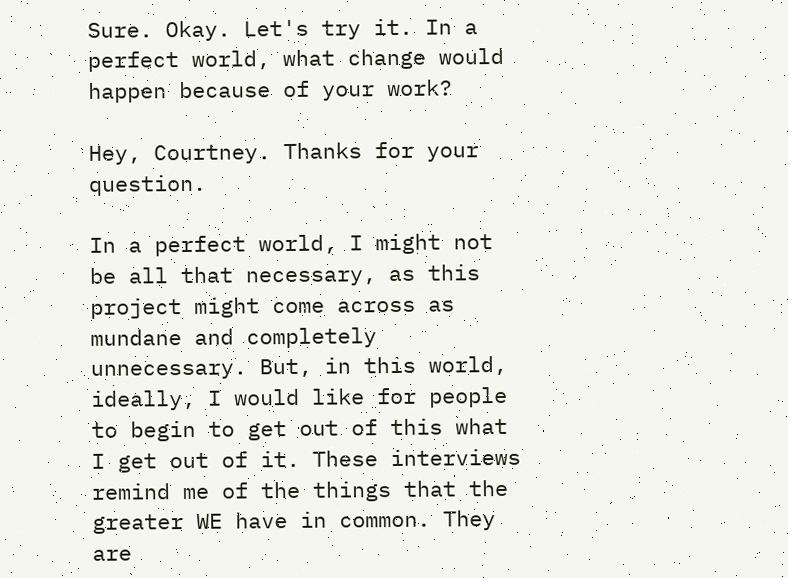Sure. Okay. Let's try it. In a perfect world, what change would happen because of your work?

Hey, Courtney. Thanks for your question.

In a perfect world, I might not be all that necessary, as this project might come across as mundane and completely unnecessary. But, in this world, ideally, I would like for people to begin to get out of this what I get out of it. These interviews remind me of the things that the greater WE have in common. They are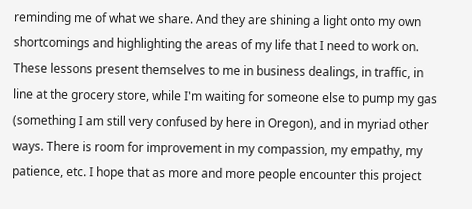reminding me of what we share. And they are shining a light onto my own shortcomings and highlighting the areas of my life that I need to work on. These lessons present themselves to me in business dealings, in traffic, in line at the grocery store, while I'm waiting for someone else to pump my gas (something I am still very confused by here in Oregon), and in myriad other ways. There is room for improvement in my compassion, my empathy, my patience, etc. I hope that as more and more people encounter this project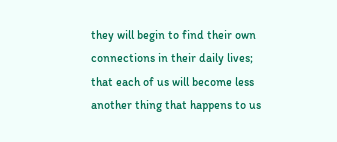they will begin to find their own connections in their daily lives; that each of us will become less another thing that happens to us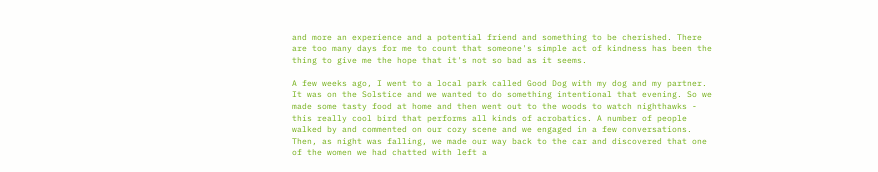and more an experience and a potential friend and something to be cherished. There are too many days for me to count that someone's simple act of kindness has been the thing to give me the hope that it's not so bad as it seems.

A few weeks ago, I went to a local park called Good Dog with my dog and my partner. It was on the Solstice and we wanted to do something intentional that evening. So we made some tasty food at home and then went out to the woods to watch nighthawks - this really cool bird that performs all kinds of acrobatics. A number of people walked by and commented on our cozy scene and we engaged in a few conversations. Then, as night was falling, we made our way back to the car and discovered that one of the women we had chatted with left a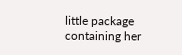little package containing her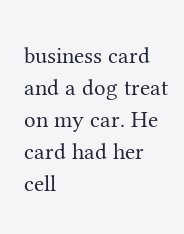business card and a dog treat on my car. He card had her cell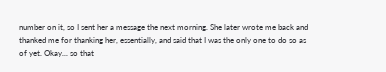number on it, so I sent her a message the next morning. She later wrote me back and thanked me for thanking her, essentially, and said that I was the only one to do so as of yet. Okay... so that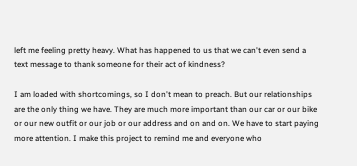left me feeling pretty heavy. What has happened to us that we can't even send a text message to thank someone for their act of kindness?

I am loaded with shortcomings, so I don't mean to preach. But our relationships are the only thing we have. They are much more important than our car or our bike or our new outfit or our job or our address and on and on. We have to start paying more attention. I make this project to remind me and everyone who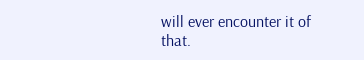will ever encounter it of that.